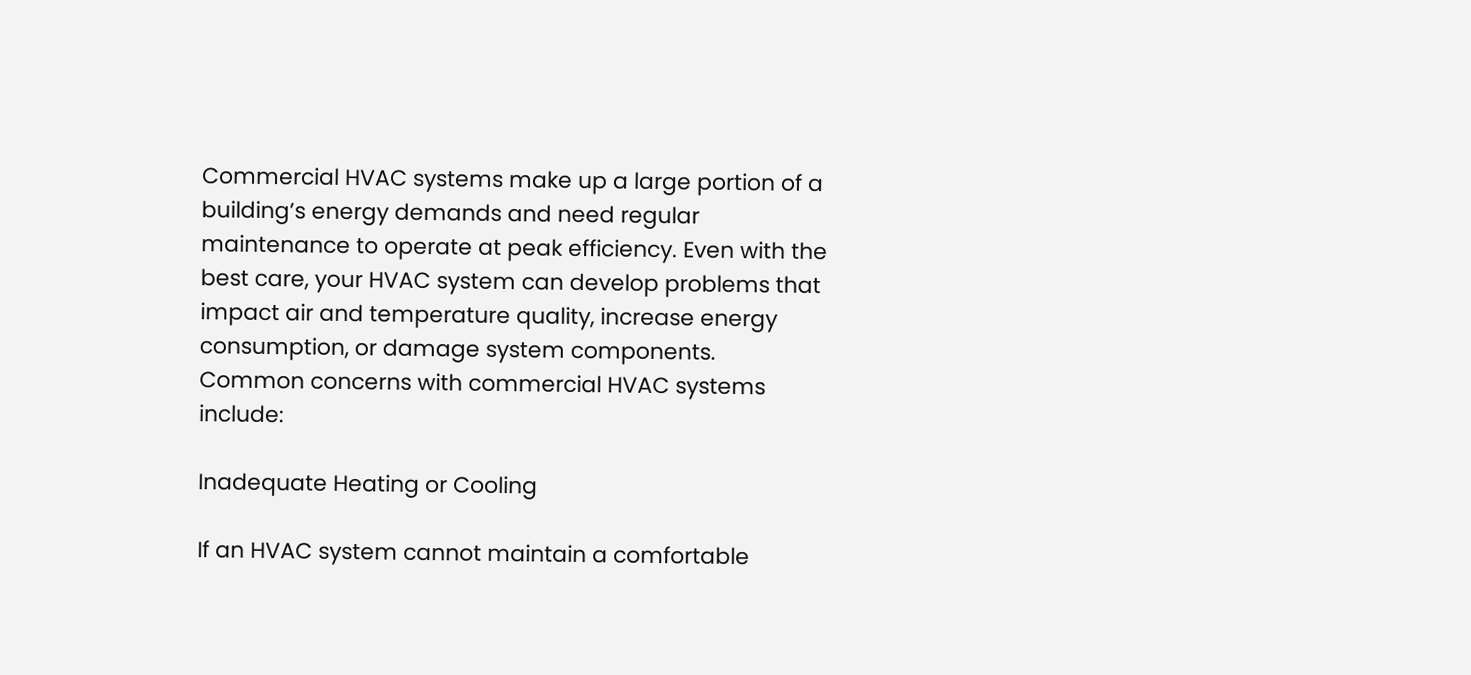Commercial HVAC systems make up a large portion of a building’s energy demands and need regular maintenance to operate at peak efficiency. Even with the best care, your HVAC system can develop problems that impact air and temperature quality, increase energy consumption, or damage system components. Common concerns with commercial HVAC systems include:

Inadequate Heating or Cooling

If an HVAC system cannot maintain a comfortable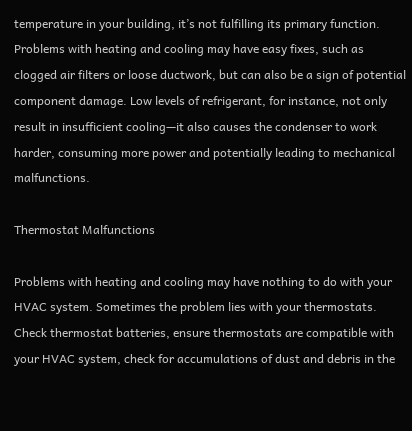temperature in your building, it’s not fulfilling its primary function. Problems with heating and cooling may have easy fixes, such as clogged air filters or loose ductwork, but can also be a sign of potential component damage. Low levels of refrigerant, for instance, not only result in insufficient cooling—it also causes the condenser to work harder, consuming more power and potentially leading to mechanical malfunctions.

Thermostat Malfunctions

Problems with heating and cooling may have nothing to do with your HVAC system. Sometimes the problem lies with your thermostats. Check thermostat batteries, ensure thermostats are compatible with your HVAC system, check for accumulations of dust and debris in the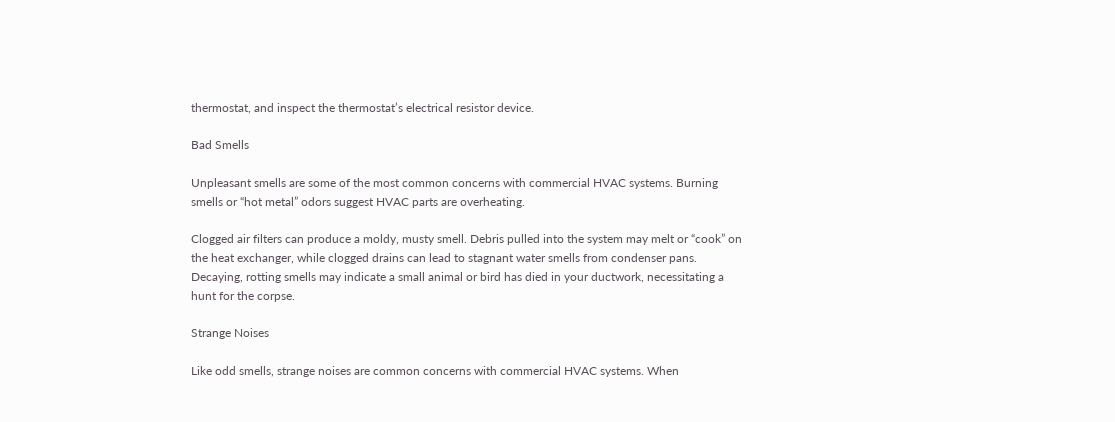thermostat, and inspect the thermostat’s electrical resistor device.

Bad Smells

Unpleasant smells are some of the most common concerns with commercial HVAC systems. Burning smells or “hot metal” odors suggest HVAC parts are overheating.

Clogged air filters can produce a moldy, musty smell. Debris pulled into the system may melt or “cook” on the heat exchanger, while clogged drains can lead to stagnant water smells from condenser pans. Decaying, rotting smells may indicate a small animal or bird has died in your ductwork, necessitating a hunt for the corpse.

Strange Noises

Like odd smells, strange noises are common concerns with commercial HVAC systems. When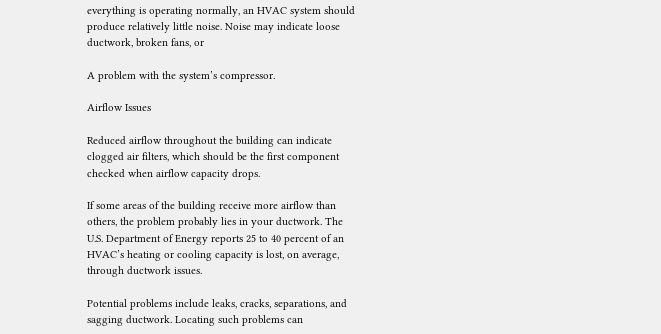everything is operating normally, an HVAC system should produce relatively little noise. Noise may indicate loose ductwork, broken fans, or

A problem with the system’s compressor.

Airflow Issues

Reduced airflow throughout the building can indicate clogged air filters, which should be the first component checked when airflow capacity drops.

If some areas of the building receive more airflow than others, the problem probably lies in your ductwork. The U.S. Department of Energy reports 25 to 40 percent of an HVAC’s heating or cooling capacity is lost, on average, through ductwork issues.

Potential problems include leaks, cracks, separations, and sagging ductwork. Locating such problems can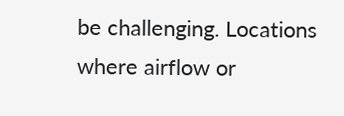be challenging. Locations where airflow or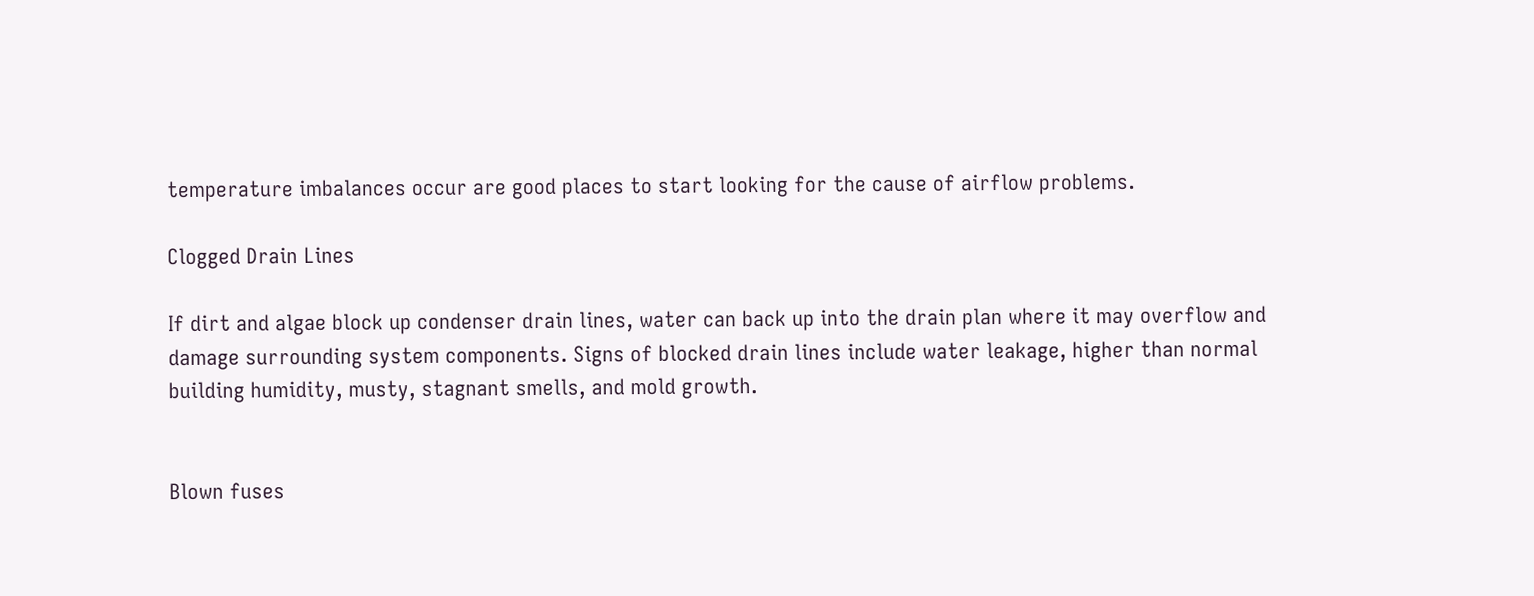temperature imbalances occur are good places to start looking for the cause of airflow problems.

Clogged Drain Lines

If dirt and algae block up condenser drain lines, water can back up into the drain plan where it may overflow and damage surrounding system components. Signs of blocked drain lines include water leakage, higher than normal building humidity, musty, stagnant smells, and mold growth.


Blown fuses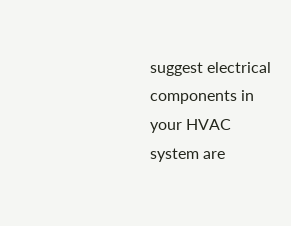suggest electrical components in your HVAC system are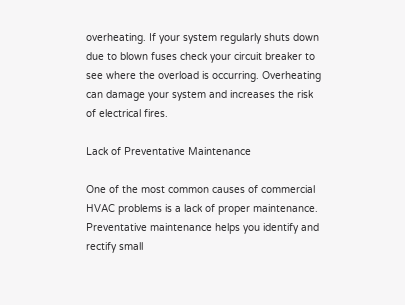overheating. If your system regularly shuts down due to blown fuses check your circuit breaker to see where the overload is occurring. Overheating can damage your system and increases the risk of electrical fires.

Lack of Preventative Maintenance

One of the most common causes of commercial HVAC problems is a lack of proper maintenance. Preventative maintenance helps you identify and rectify small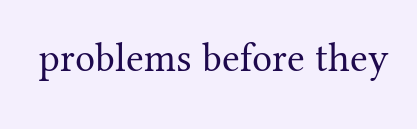problems before they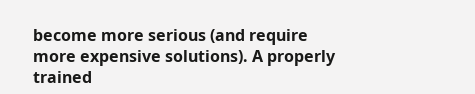become more serious (and require more expensive solutions). A properly trained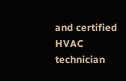and certified HVAC technician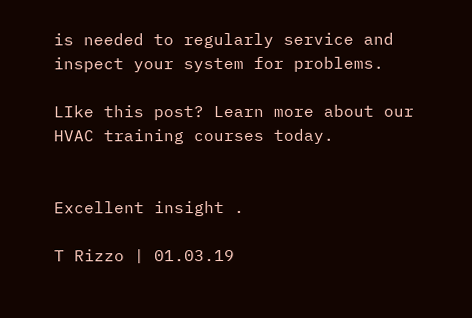is needed to regularly service and inspect your system for problems.

LIke this post? Learn more about our HVAC training courses today.


Excellent insight .

T Rizzo | 01.03.19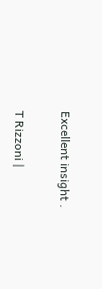Excellent insight .

T Rizzoni |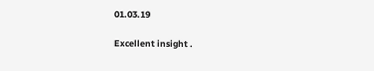01.03.19

Excellent insight .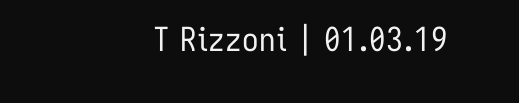T Rizzoni | 01.03.19